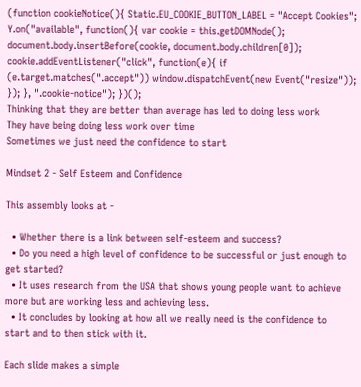(function cookieNotice(){ Static.EU_COOKIE_BUTTON_LABEL = "Accept Cookies"; Y.on("available", function(){ var cookie = this.getDOMNode(); document.body.insertBefore(cookie, document.body.children[0]); cookie.addEventListener("click", function(e){ if (e.target.matches(".accept")) window.dispatchEvent(new Event("resize")); }); }, ".cookie-notice"); })();
Thinking that they are better than average has led to doing less work
They have being doing less work over time
Sometimes we just need the confidence to start

Mindset 2 - Self Esteem and Confidence

This assembly looks at -

  • Whether there is a link between self-esteem and success?
  • Do you need a high level of confidence to be successful or just enough to get started?
  • It uses research from the USA that shows young people want to achieve more but are working less and achieving less.
  • It concludes by looking at how all we really need is the confidence to start and to then stick with it.

Each slide makes a simple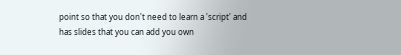point so that you don't need to learn a 'script' and has slides that you can add you own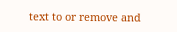text to or remove and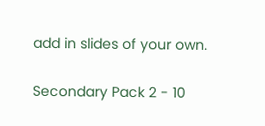add in slides of your own.

Secondary Pack 2 - 10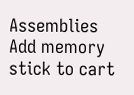Assemblies
Add memory stick to cart